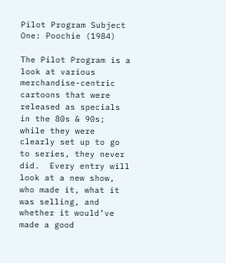Pilot Program Subject One: Poochie (1984)

The Pilot Program is a look at various merchandise-centric cartoons that were released as specials in the 80s & 90s; while they were clearly set up to go to series, they never did.  Every entry will look at a new show, who made it, what it was selling, and whether it would’ve made a good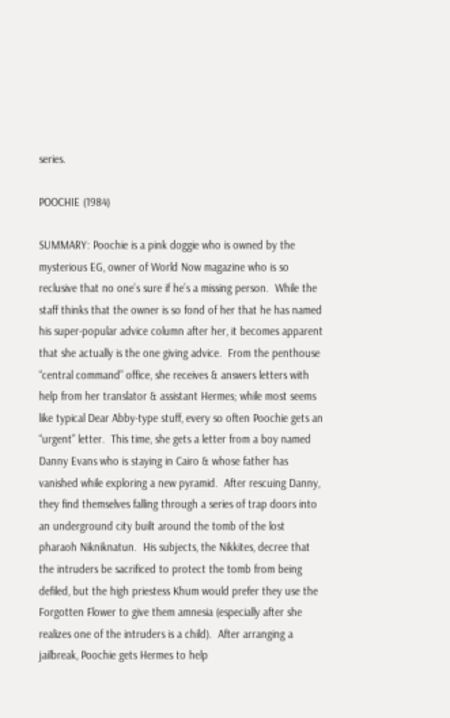series.

POOCHIE (1984)

SUMMARY: Poochie is a pink doggie who is owned by the mysterious EG, owner of World Now magazine who is so reclusive that no one’s sure if he’s a missing person.  While the staff thinks that the owner is so fond of her that he has named his super-popular advice column after her, it becomes apparent that she actually is the one giving advice.  From the penthouse “central command” office, she receives & answers letters with help from her translator & assistant Hermes; while most seems like typical Dear Abby-type stuff, every so often Poochie gets an “urgent” letter.  This time, she gets a letter from a boy named Danny Evans who is staying in Cairo & whose father has vanished while exploring a new pyramid.  After rescuing Danny, they find themselves falling through a series of trap doors into an underground city built around the tomb of the lost pharaoh Nikniknatun.  His subjects, the Nikkites, decree that the intruders be sacrificed to protect the tomb from being defiled, but the high priestess Khum would prefer they use the Forgotten Flower to give them amnesia (especially after she realizes one of the intruders is a child).  After arranging a jailbreak, Poochie gets Hermes to help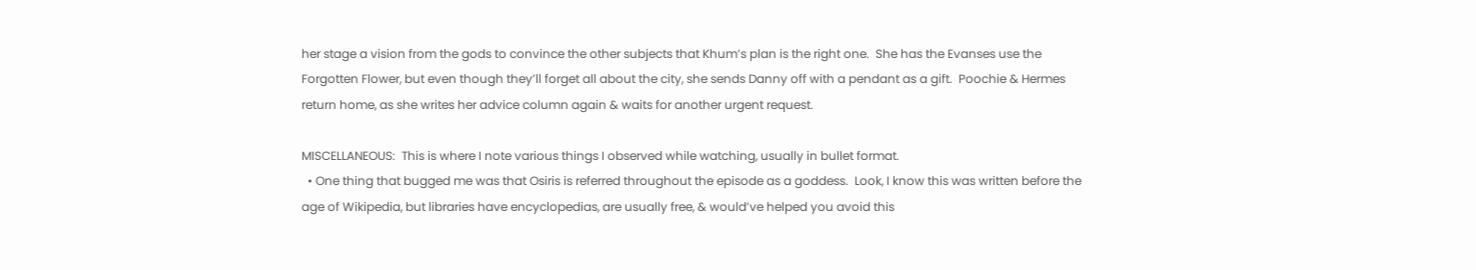her stage a vision from the gods to convince the other subjects that Khum’s plan is the right one.  She has the Evanses use the Forgotten Flower, but even though they’ll forget all about the city, she sends Danny off with a pendant as a gift.  Poochie & Hermes return home, as she writes her advice column again & waits for another urgent request.

MISCELLANEOUS:  This is where I note various things I observed while watching, usually in bullet format.
  • One thing that bugged me was that Osiris is referred throughout the episode as a goddess.  Look, I know this was written before the age of Wikipedia, but libraries have encyclopedias, are usually free, & would’ve helped you avoid this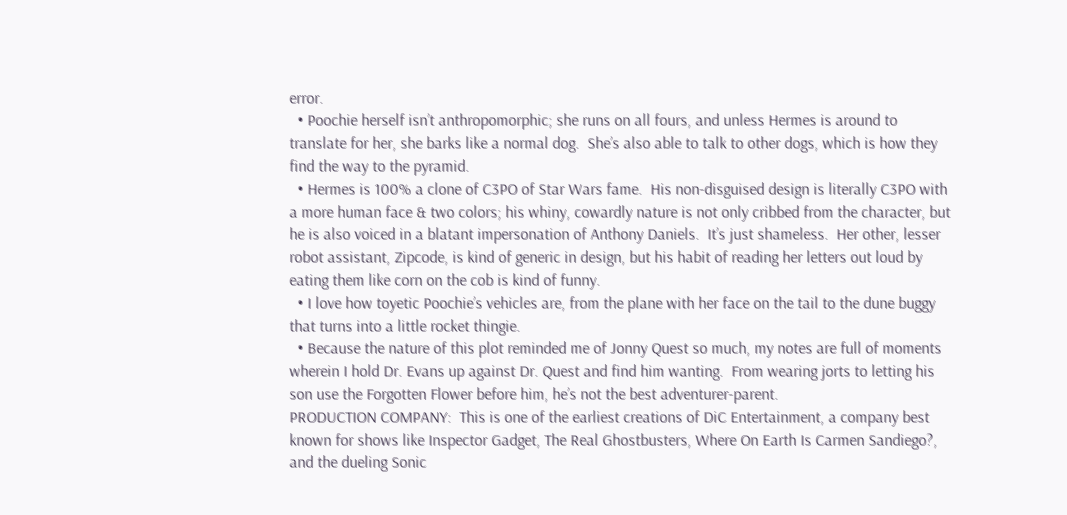error.
  • Poochie herself isn’t anthropomorphic; she runs on all fours, and unless Hermes is around to translate for her, she barks like a normal dog.  She’s also able to talk to other dogs, which is how they find the way to the pyramid.
  • Hermes is 100% a clone of C3PO of Star Wars fame.  His non-disguised design is literally C3PO with a more human face & two colors; his whiny, cowardly nature is not only cribbed from the character, but he is also voiced in a blatant impersonation of Anthony Daniels.  It’s just shameless.  Her other, lesser robot assistant, Zipcode, is kind of generic in design, but his habit of reading her letters out loud by eating them like corn on the cob is kind of funny.
  • I love how toyetic Poochie’s vehicles are, from the plane with her face on the tail to the dune buggy that turns into a little rocket thingie.
  • Because the nature of this plot reminded me of Jonny Quest so much, my notes are full of moments wherein I hold Dr. Evans up against Dr. Quest and find him wanting.  From wearing jorts to letting his son use the Forgotten Flower before him, he’s not the best adventurer-parent.
PRODUCTION COMPANY:  This is one of the earliest creations of DiC Entertainment, a company best known for shows like Inspector Gadget, The Real Ghostbusters, Where On Earth Is Carmen Sandiego?, and the dueling Sonic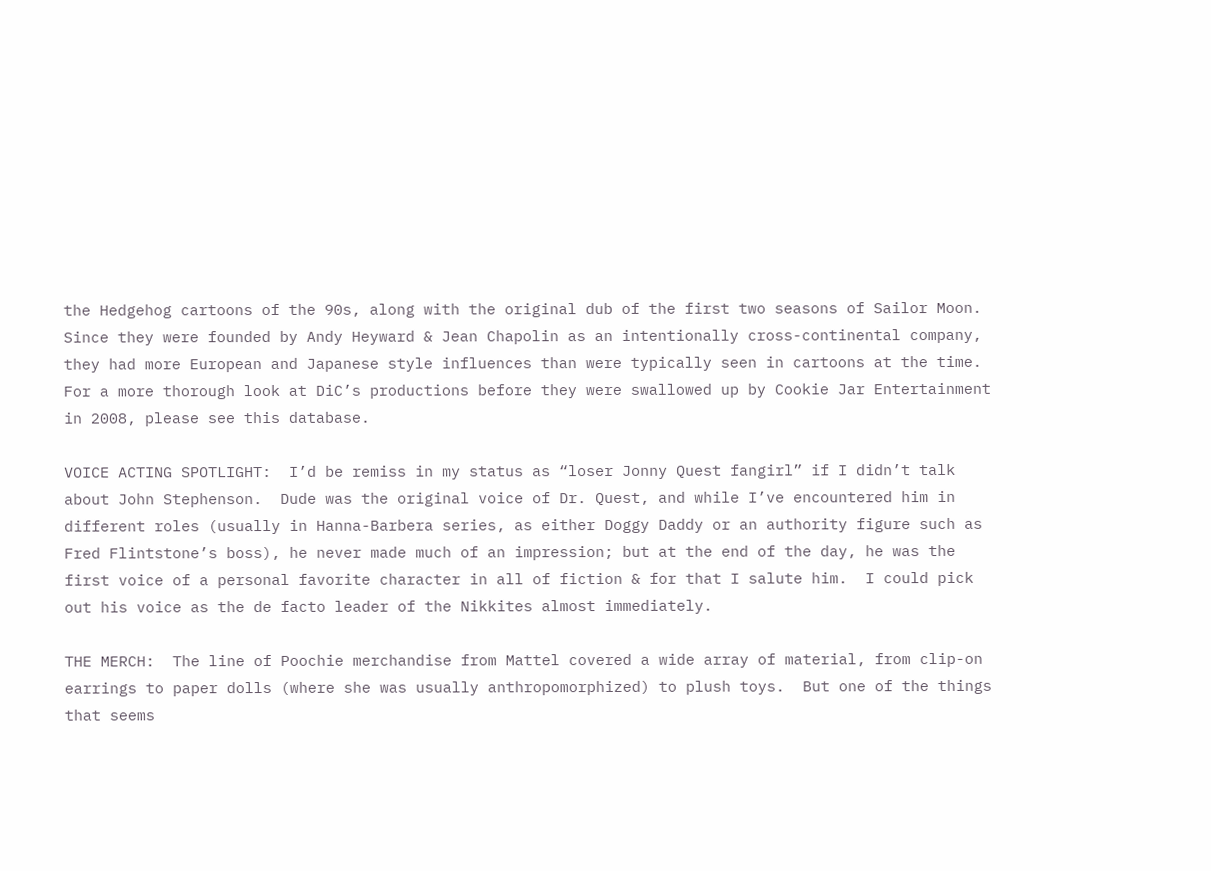the Hedgehog cartoons of the 90s, along with the original dub of the first two seasons of Sailor Moon.  Since they were founded by Andy Heyward & Jean Chapolin as an intentionally cross-continental company, they had more European and Japanese style influences than were typically seen in cartoons at the time. For a more thorough look at DiC’s productions before they were swallowed up by Cookie Jar Entertainment in 2008, please see this database.

VOICE ACTING SPOTLIGHT:  I’d be remiss in my status as “loser Jonny Quest fangirl” if I didn’t talk about John Stephenson.  Dude was the original voice of Dr. Quest, and while I’ve encountered him in different roles (usually in Hanna-Barbera series, as either Doggy Daddy or an authority figure such as Fred Flintstone’s boss), he never made much of an impression; but at the end of the day, he was the first voice of a personal favorite character in all of fiction & for that I salute him.  I could pick out his voice as the de facto leader of the Nikkites almost immediately.

THE MERCH:  The line of Poochie merchandise from Mattel covered a wide array of material, from clip-on earrings to paper dolls (where she was usually anthropomorphized) to plush toys.  But one of the things that seems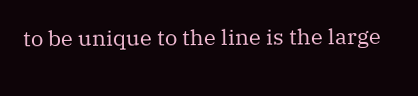to be unique to the line is the large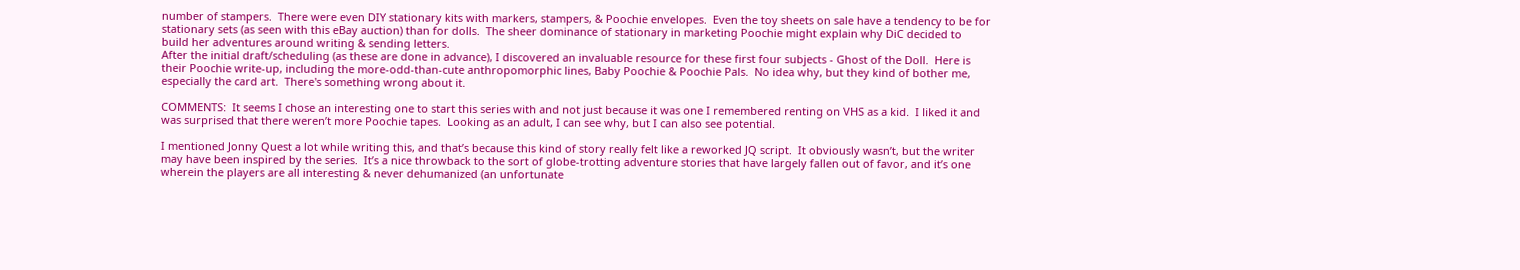number of stampers.  There were even DIY stationary kits with markers, stampers, & Poochie envelopes.  Even the toy sheets on sale have a tendency to be for stationary sets (as seen with this eBay auction) than for dolls.  The sheer dominance of stationary in marketing Poochie might explain why DiC decided to build her adventures around writing & sending letters.
After the initial draft/scheduling (as these are done in advance), I discovered an invaluable resource for these first four subjects - Ghost of the Doll.  Here is their Poochie write-up, including the more-odd-than-cute anthropomorphic lines, Baby Poochie & Poochie Pals.  No idea why, but they kind of bother me, especially the card art.  There's something wrong about it.

COMMENTS:  It seems I chose an interesting one to start this series with and not just because it was one I remembered renting on VHS as a kid.  I liked it and was surprised that there weren’t more Poochie tapes.  Looking as an adult, I can see why, but I can also see potential.

I mentioned Jonny Quest a lot while writing this, and that’s because this kind of story really felt like a reworked JQ script.  It obviously wasn’t, but the writer may have been inspired by the series.  It’s a nice throwback to the sort of globe-trotting adventure stories that have largely fallen out of favor, and it’s one wherein the players are all interesting & never dehumanized (an unfortunate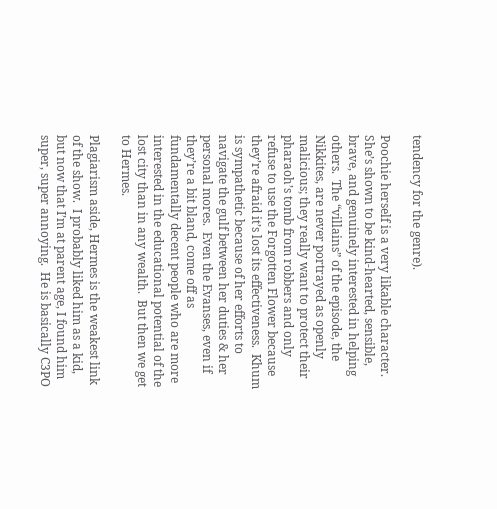tendency for the genre).

Poochie herself is a very likable character.  She’s shown to be kind-hearted, sensible, brave, and genuinely interested in helping others.  The “villains” of the episode, the Nikkites, are never portrayed as openly malicious; they really want to protect their pharaoh’s tomb from robbers and only refuse to use the Forgotten Flower because they’re afraid it’s lost its effectiveness.  Khum is sympathetic because of her efforts to navigate the gulf between her duties & her personal mores.  Even the Evanses, even if they’re a bit bland, come off as fundamentally decent people who are more interested in the educational potential of the lost city than in any wealth.  But then we get to Hermes.

Plagiarism aside, Hermes is the weakest link of the show.  I probably liked him as a kid, but now that I’m at parent age, I found him super, super annoying.  He is basically C3PO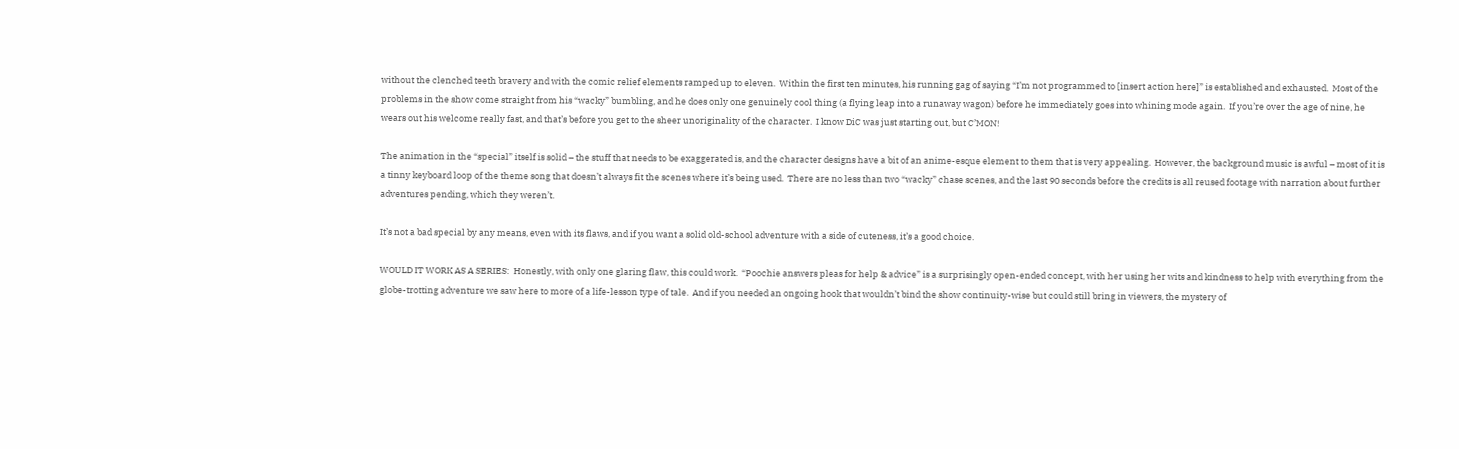without the clenched teeth bravery and with the comic relief elements ramped up to eleven.  Within the first ten minutes, his running gag of saying “I’m not programmed to [insert action here]” is established and exhausted.  Most of the problems in the show come straight from his “wacky” bumbling, and he does only one genuinely cool thing (a flying leap into a runaway wagon) before he immediately goes into whining mode again.  If you’re over the age of nine, he wears out his welcome really fast, and that’s before you get to the sheer unoriginality of the character.  I know DiC was just starting out, but C’MON!

The animation in the “special” itself is solid – the stuff that needs to be exaggerated is, and the character designs have a bit of an anime-esque element to them that is very appealing.  However, the background music is awful – most of it is a tinny keyboard loop of the theme song that doesn’t always fit the scenes where it’s being used.  There are no less than two “wacky” chase scenes, and the last 90 seconds before the credits is all reused footage with narration about further adventures pending, which they weren’t.

It’s not a bad special by any means, even with its flaws, and if you want a solid old-school adventure with a side of cuteness, it’s a good choice.

WOULD IT WORK AS A SERIES:  Honestly, with only one glaring flaw, this could work.  “Poochie answers pleas for help & advice” is a surprisingly open-ended concept, with her using her wits and kindness to help with everything from the globe-trotting adventure we saw here to more of a life-lesson type of tale.  And if you needed an ongoing hook that wouldn’t bind the show continuity-wise but could still bring in viewers, the mystery of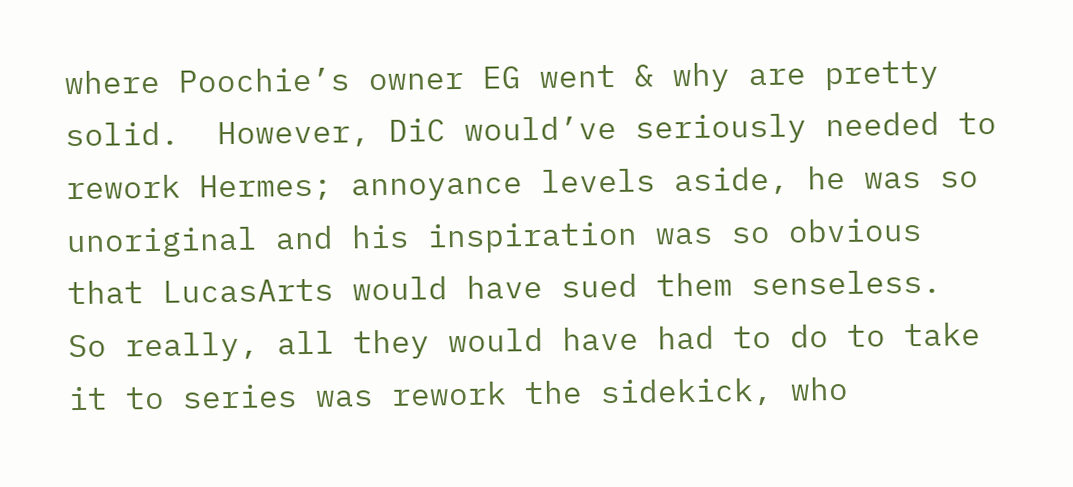where Poochie’s owner EG went & why are pretty solid.  However, DiC would’ve seriously needed to rework Hermes; annoyance levels aside, he was so unoriginal and his inspiration was so obvious that LucasArts would have sued them senseless.  So really, all they would have had to do to take it to series was rework the sidekick, who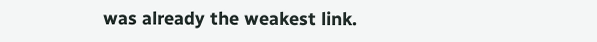was already the weakest link.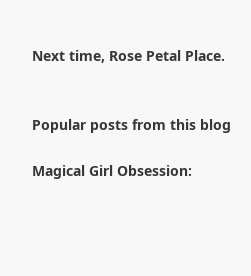Next time, Rose Petal Place.


Popular posts from this blog

Magical Girl Obsession: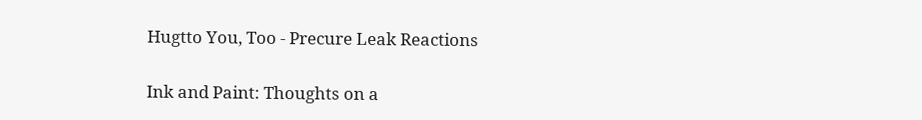Hugtto You, Too - Precure Leak Reactions

Ink and Paint: Thoughts on a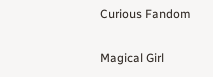Curious Fandom

Magical Girl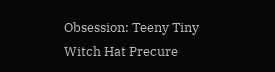Obsession: Teeny Tiny Witch Hat Precure